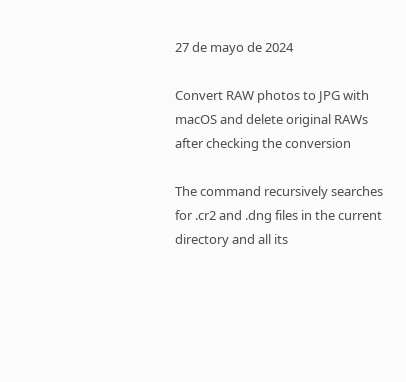27 de mayo de 2024

Convert RAW photos to JPG with macOS and delete original RAWs after checking the conversion

The command recursively searches for .cr2 and .dng files in the current directory and all its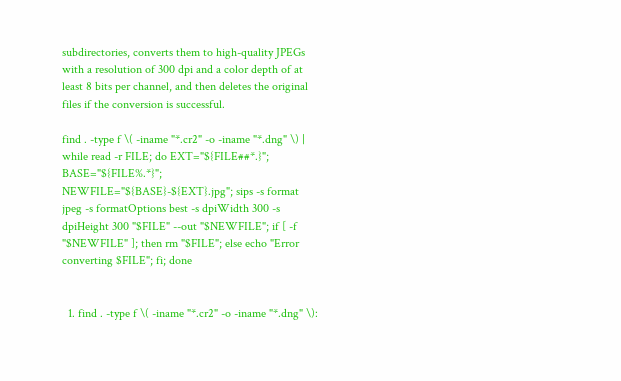subdirectories, converts them to high-quality JPEGs with a resolution of 300 dpi and a color depth of at least 8 bits per channel, and then deletes the original files if the conversion is successful.

find . -type f \( -iname "*.cr2" -o -iname "*.dng" \) | while read -r FILE; do EXT="${FILE##*.}"; BASE="${FILE%.*}"; NEWFILE="${BASE}-${EXT}.jpg"; sips -s format jpeg -s formatOptions best -s dpiWidth 300 -s dpiHeight 300 "$FILE" --out "$NEWFILE"; if [ -f "$NEWFILE" ]; then rm "$FILE"; else echo "Error converting $FILE"; fi; done


  1. find . -type f \( -iname "*.cr2" -o -iname "*.dng" \):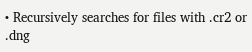• Recursively searches for files with .cr2 or .dng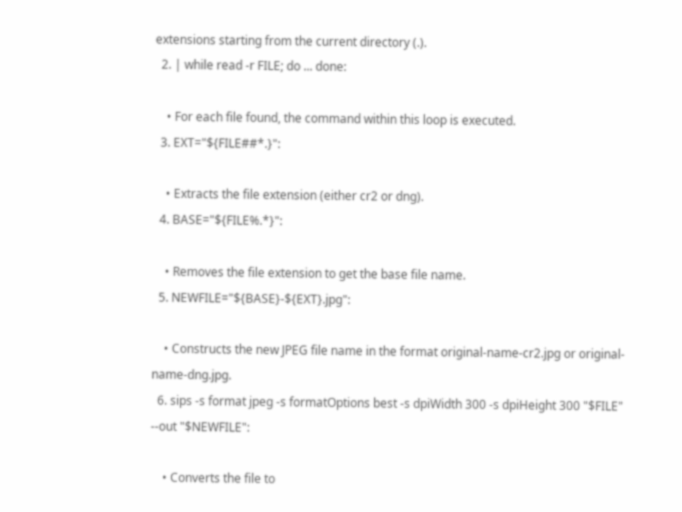extensions starting from the current directory (.).
  2. | while read -r FILE; do ... done:

    • For each file found, the command within this loop is executed.
  3. EXT="${FILE##*.}":

    • Extracts the file extension (either cr2 or dng).
  4. BASE="${FILE%.*}":

    • Removes the file extension to get the base file name.
  5. NEWFILE="${BASE}-${EXT}.jpg":

    • Constructs the new JPEG file name in the format original-name-cr2.jpg or original-name-dng.jpg.
  6. sips -s format jpeg -s formatOptions best -s dpiWidth 300 -s dpiHeight 300 "$FILE" --out "$NEWFILE":

    • Converts the file to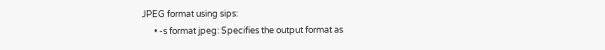JPEG format using sips:
      • -s format jpeg: Specifies the output format as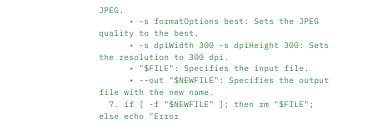JPEG.
      • -s formatOptions best: Sets the JPEG quality to the best.
      • -s dpiWidth 300 -s dpiHeight 300: Sets the resolution to 300 dpi.
      • "$FILE": Specifies the input file.
      • --out "$NEWFILE": Specifies the output file with the new name.
  7. if [ -f "$NEWFILE" ]; then rm "$FILE"; else echo "Error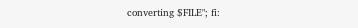converting $FILE"; fi: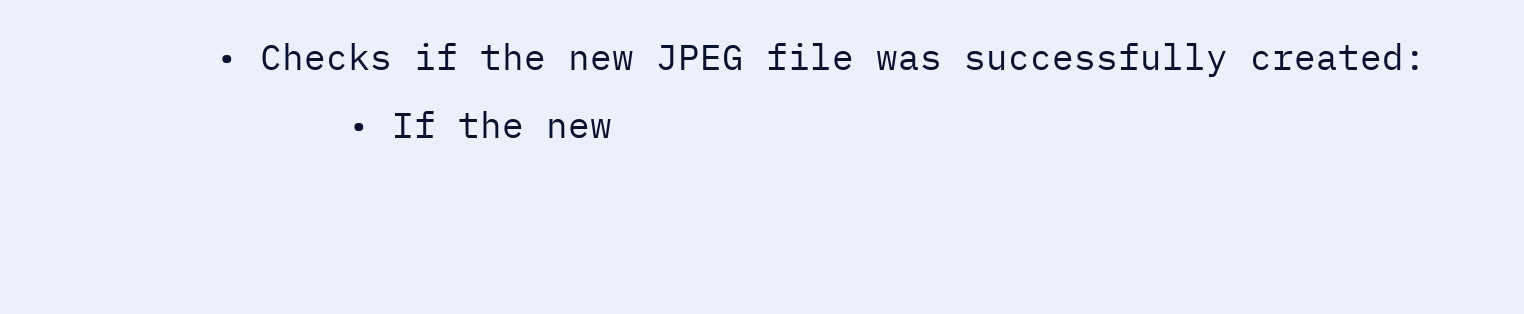• Checks if the new JPEG file was successfully created:
      • If the new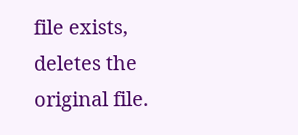file exists, deletes the original file.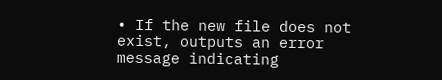• If the new file does not exist, outputs an error message indicating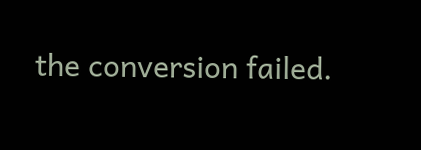the conversion failed.